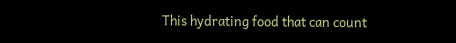This hydrating food that can count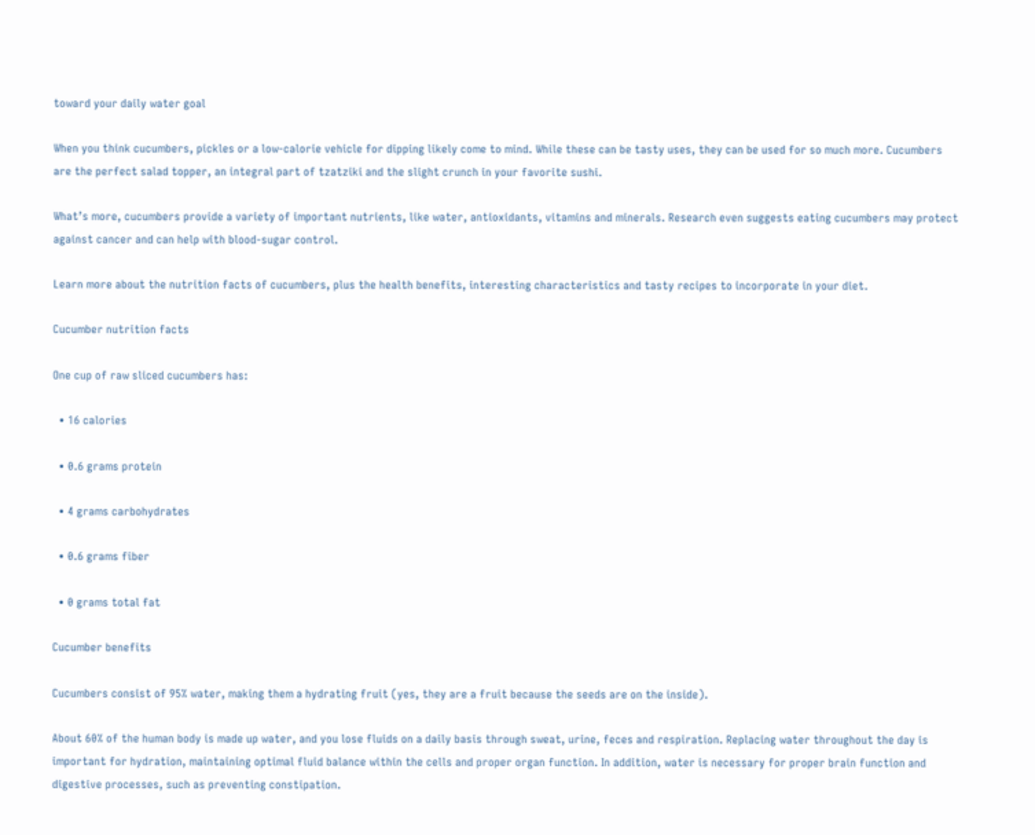toward your daily water goal

When you think cucumbers, pickles or a low-calorie vehicle for dipping likely come to mind. While these can be tasty uses, they can be used for so much more. Cucumbers are the perfect salad topper, an integral part of tzatziki and the slight crunch in your favorite sushi.

What’s more, cucumbers provide a variety of important nutrients, like water, antioxidants, vitamins and minerals. Research even suggests eating cucumbers may protect against cancer and can help with blood-sugar control.

Learn more about the nutrition facts of cucumbers, plus the health benefits, interesting characteristics and tasty recipes to incorporate in your diet.

Cucumber nutrition facts

One cup of raw sliced cucumbers has:

  • 16 calories

  • 0.6 grams protein

  • 4 grams carbohydrates

  • 0.6 grams fiber

  • 0 grams total fat

Cucumber benefits

Cucumbers consist of 95% water, making them a hydrating fruit (yes, they are a fruit because the seeds are on the inside).

About 60% of the human body is made up water, and you lose fluids on a daily basis through sweat, urine, feces and respiration. Replacing water throughout the day is important for hydration, maintaining optimal fluid balance within the cells and proper organ function. In addition, water is necessary for proper brain function and digestive processes, such as preventing constipation.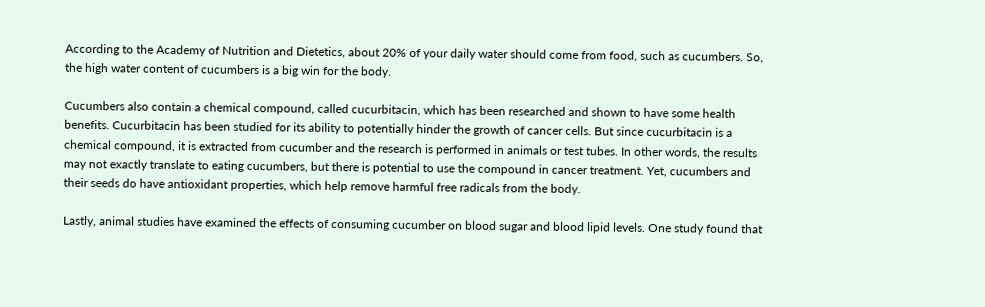According to the Academy of Nutrition and Dietetics, about 20% of your daily water should come from food, such as cucumbers. So, the high water content of cucumbers is a big win for the body.

Cucumbers also contain a chemical compound, called cucurbitacin, which has been researched and shown to have some health benefits. Cucurbitacin has been studied for its ability to potentially hinder the growth of cancer cells. But since cucurbitacin is a chemical compound, it is extracted from cucumber and the research is performed in animals or test tubes. In other words, the results may not exactly translate to eating cucumbers, but there is potential to use the compound in cancer treatment. Yet, cucumbers and their seeds do have antioxidant properties, which help remove harmful free radicals from the body.

Lastly, animal studies have examined the effects of consuming cucumber on blood sugar and blood lipid levels. One study found that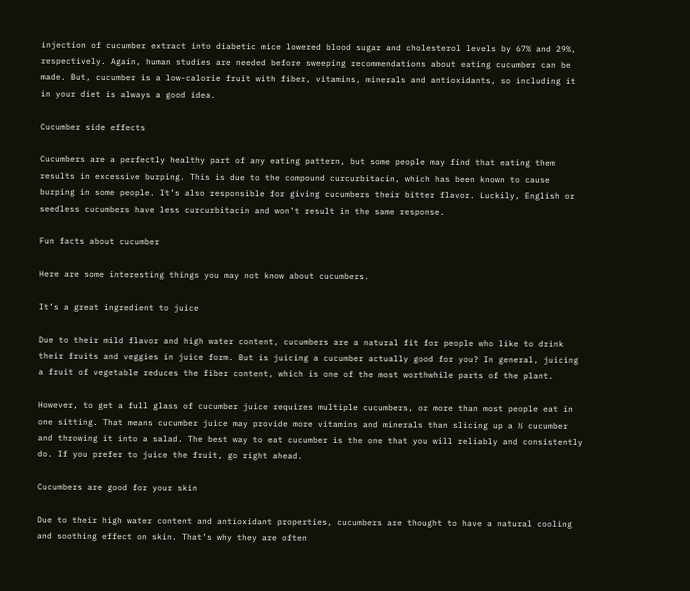injection of cucumber extract into diabetic mice lowered blood sugar and cholesterol levels by 67% and 29%, respectively. Again, human studies are needed before sweeping recommendations about eating cucumber can be made. But, cucumber is a low-calorie fruit with fiber, vitamins, minerals and antioxidants, so including it in your diet is always a good idea.

Cucumber side effects

Cucumbers are a perfectly healthy part of any eating pattern, but some people may find that eating them results in excessive burping. This is due to the compound curcurbitacin, which has been known to cause burping in some people. It’s also responsible for giving cucumbers their bitter flavor. Luckily, English or seedless cucumbers have less curcurbitacin and won’t result in the same response.

Fun facts about cucumber

Here are some interesting things you may not know about cucumbers.

It’s a great ingredient to juice

Due to their mild flavor and high water content, cucumbers are a natural fit for people who like to drink their fruits and veggies in juice form. But is juicing a cucumber actually good for you? In general, juicing a fruit of vegetable reduces the fiber content, which is one of the most worthwhile parts of the plant.

However, to get a full glass of cucumber juice requires multiple cucumbers, or more than most people eat in one sitting. That means cucumber juice may provide more vitamins and minerals than slicing up a ½ cucumber and throwing it into a salad. The best way to eat cucumber is the one that you will reliably and consistently do. If you prefer to juice the fruit, go right ahead.

Cucumbers are good for your skin

Due to their high water content and antioxidant properties, cucumbers are thought to have a natural cooling and soothing effect on skin. That’s why they are often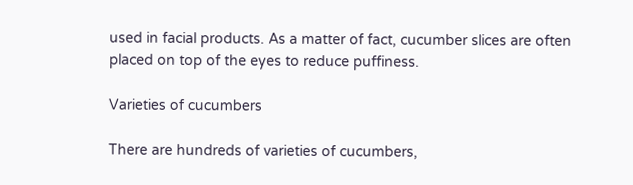used in facial products. As a matter of fact, cucumber slices are often placed on top of the eyes to reduce puffiness.

Varieties of cucumbers

There are hundreds of varieties of cucumbers,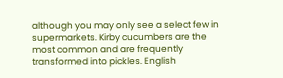although you may only see a select few in supermarkets. Kirby cucumbers are the most common and are frequently transformed into pickles. English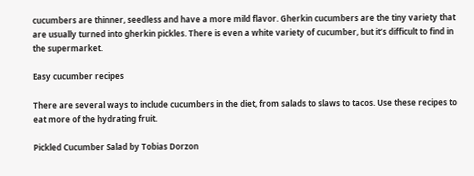cucumbers are thinner, seedless and have a more mild flavor. Gherkin cucumbers are the tiny variety that are usually turned into gherkin pickles. There is even a white variety of cucumber, but it’s difficult to find in the supermarket.

Easy cucumber recipes

There are several ways to include cucumbers in the diet, from salads to slaws to tacos. Use these recipes to eat more of the hydrating fruit.

Pickled Cucumber Salad by Tobias Dorzon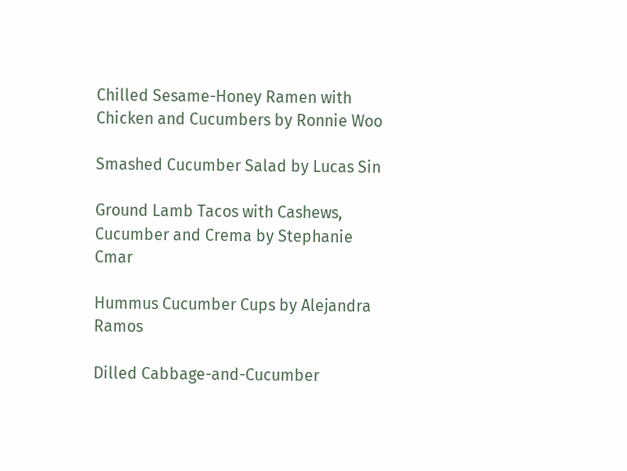Chilled Sesame-Honey Ramen with Chicken and Cucumbers by Ronnie Woo

Smashed Cucumber Salad by Lucas Sin

Ground Lamb Tacos with Cashews, Cucumber and Crema by Stephanie Cmar

Hummus Cucumber Cups by Alejandra Ramos

Dilled Cabbage-and-Cucumber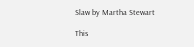Slaw by Martha Stewart

This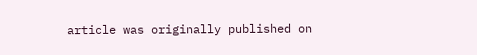article was originally published on